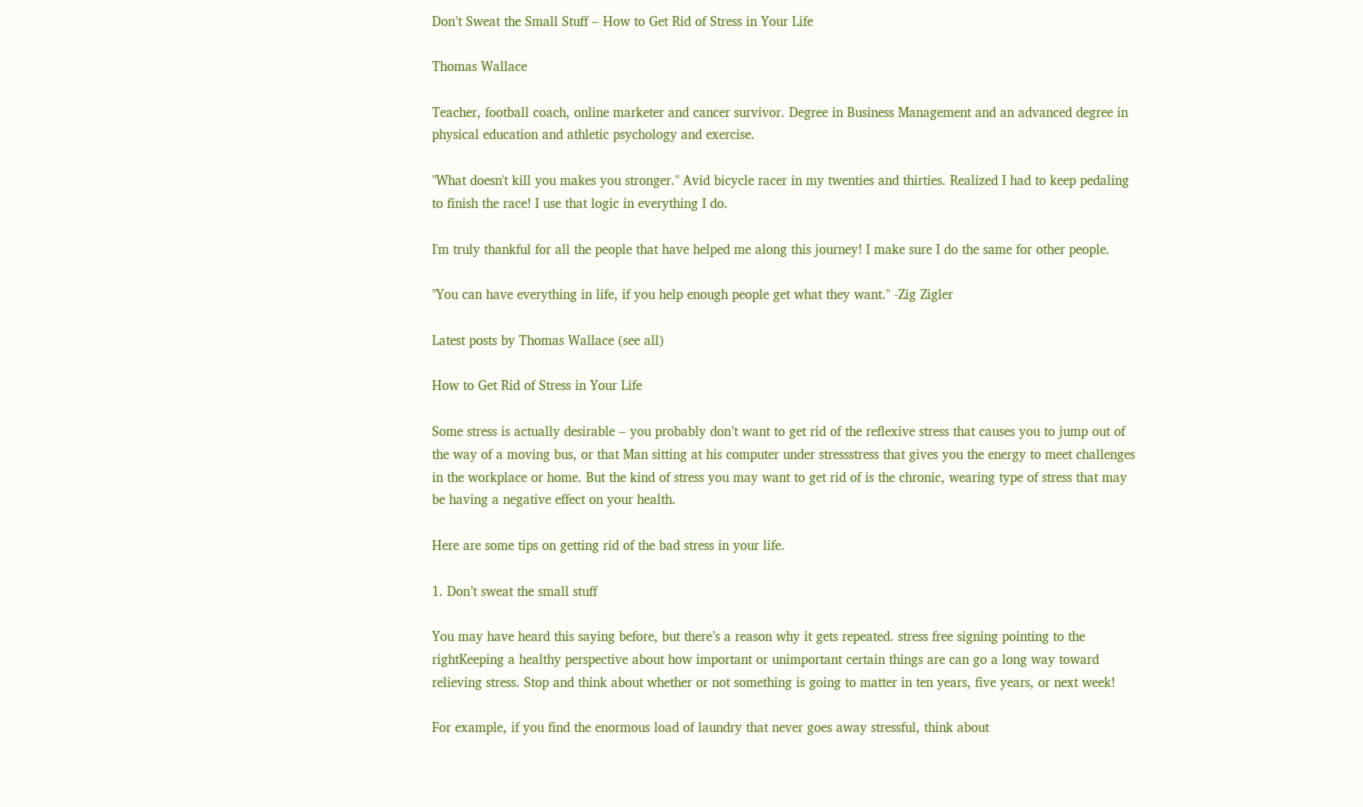Don’t Sweat the Small Stuff – How to Get Rid of Stress in Your Life

Thomas Wallace

Teacher, football coach, online marketer and cancer survivor. Degree in Business Management and an advanced degree in physical education and athletic psychology and exercise.

"What doesn't kill you makes you stronger." Avid bicycle racer in my twenties and thirties. Realized I had to keep pedaling to finish the race! I use that logic in everything I do.

I'm truly thankful for all the people that have helped me along this journey! I make sure I do the same for other people.

"You can have everything in life, if you help enough people get what they want." -Zig Zigler

Latest posts by Thomas Wallace (see all)

How to Get Rid of Stress in Your Life

Some stress is actually desirable – you probably don’t want to get rid of the reflexive stress that causes you to jump out of the way of a moving bus, or that Man sitting at his computer under stressstress that gives you the energy to meet challenges in the workplace or home. But the kind of stress you may want to get rid of is the chronic, wearing type of stress that may be having a negative effect on your health.

Here are some tips on getting rid of the bad stress in your life.

1. Don’t sweat the small stuff

You may have heard this saying before, but there’s a reason why it gets repeated. stress free signing pointing to the rightKeeping a healthy perspective about how important or unimportant certain things are can go a long way toward relieving stress. Stop and think about whether or not something is going to matter in ten years, five years, or next week!

For example, if you find the enormous load of laundry that never goes away stressful, think about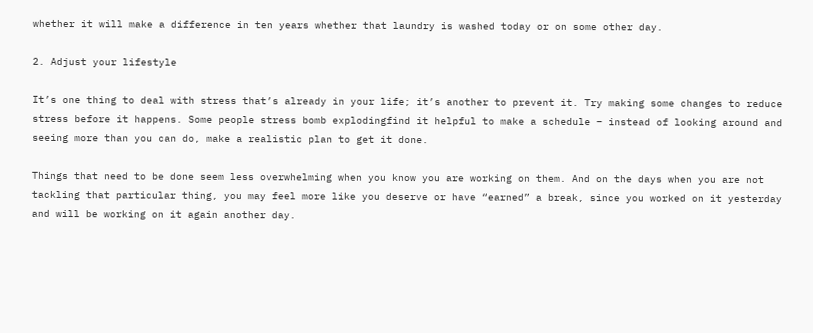whether it will make a difference in ten years whether that laundry is washed today or on some other day.

2. Adjust your lifestyle

It’s one thing to deal with stress that’s already in your life; it’s another to prevent it. Try making some changes to reduce stress before it happens. Some people stress bomb explodingfind it helpful to make a schedule – instead of looking around and seeing more than you can do, make a realistic plan to get it done.

Things that need to be done seem less overwhelming when you know you are working on them. And on the days when you are not tackling that particular thing, you may feel more like you deserve or have “earned” a break, since you worked on it yesterday and will be working on it again another day.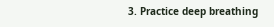3. Practice deep breathing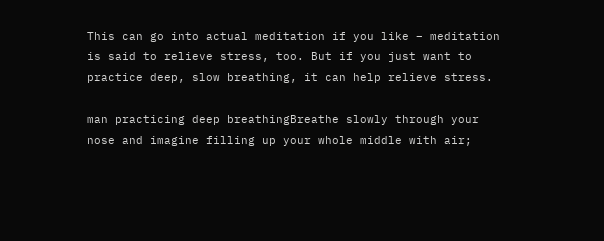This can go into actual meditation if you like – meditation is said to relieve stress, too. But if you just want to practice deep, slow breathing, it can help relieve stress.

man practicing deep breathingBreathe slowly through your nose and imagine filling up your whole middle with air;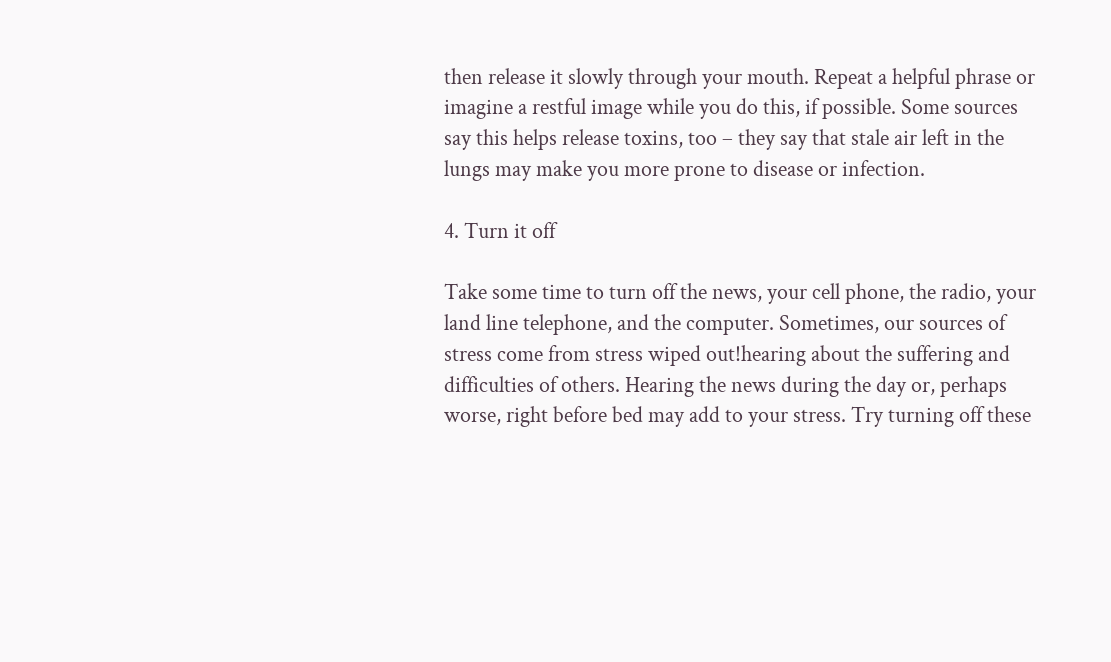then release it slowly through your mouth. Repeat a helpful phrase or imagine a restful image while you do this, if possible. Some sources say this helps release toxins, too – they say that stale air left in the lungs may make you more prone to disease or infection.

4. Turn it off

Take some time to turn off the news, your cell phone, the radio, your land line telephone, and the computer. Sometimes, our sources of stress come from stress wiped out!hearing about the suffering and difficulties of others. Hearing the news during the day or, perhaps worse, right before bed may add to your stress. Try turning off these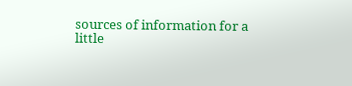sources of information for a little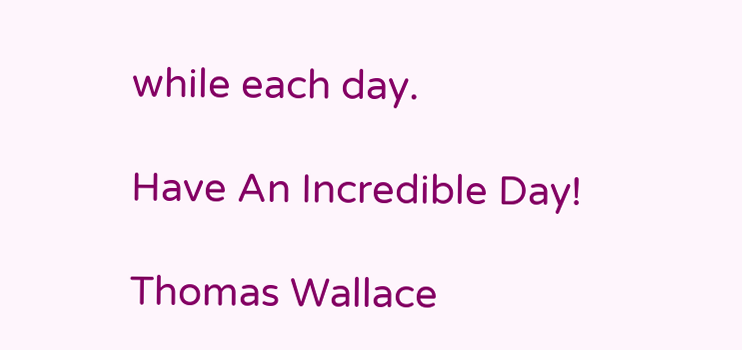while each day.

Have An Incredible Day!

Thomas Wallace